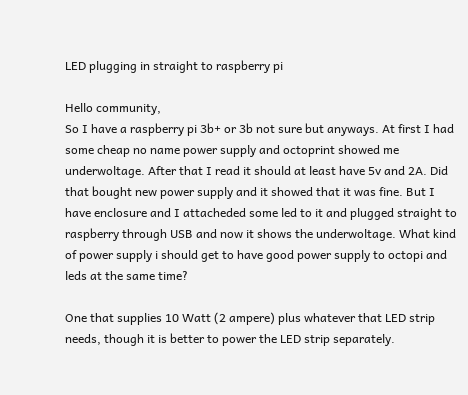LED plugging in straight to raspberry pi

Hello community,
So I have a raspberry pi 3b+ or 3b not sure but anyways. At first I had some cheap no name power supply and octoprint showed me underwoltage. After that I read it should at least have 5v and 2A. Did that bought new power supply and it showed that it was fine. But I have enclosure and I attacheded some led to it and plugged straight to raspberry through USB and now it shows the underwoltage. What kind of power supply i should get to have good power supply to octopi and leds at the same time?

One that supplies 10 Watt (2 ampere) plus whatever that LED strip needs, though it is better to power the LED strip separately.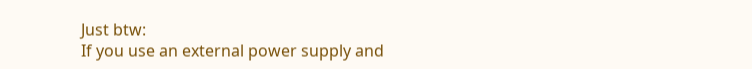Just btw:
If you use an external power supply and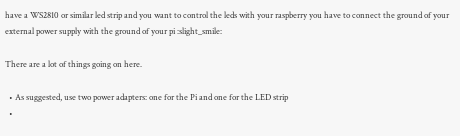have a WS2810 or similar led strip and you want to control the leds with your raspberry you have to connect the ground of your external power supply with the ground of your pi :slight_smile:

There are a lot of things going on here.

  • As suggested, use two power adapters: one for the Pi and one for the LED strip
  •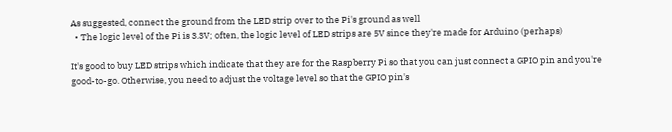As suggested, connect the ground from the LED strip over to the Pi's ground as well
  • The logic level of the Pi is 3.3V; often, the logic level of LED strips are 5V since they're made for Arduino (perhaps)

It's good to buy LED strips which indicate that they are for the Raspberry Pi so that you can just connect a GPIO pin and you're good-to-go. Otherwise, you need to adjust the voltage level so that the GPIO pin's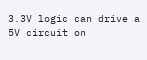3.3V logic can drive a 5V circuit on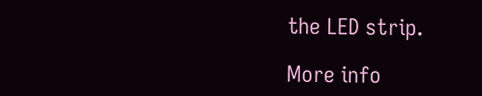the LED strip.

More info